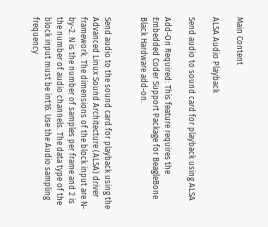Main Content

ALSA Audio Playback

Send audio to sound card for playback using ALSA

Add-On Required: This feature requires the Embedded Coder Support Package for BeagleBone Black Hardware add-on.


Send audio to the sound card for playback using the Advanced Linux Sound Architecture (ALSA) driver framework. The dimensions of the block input are N-by-2. N is the number of samples per frame and 2 is the number of audio channels. The data type of the block input must be int16. Use the Audio sampling frequency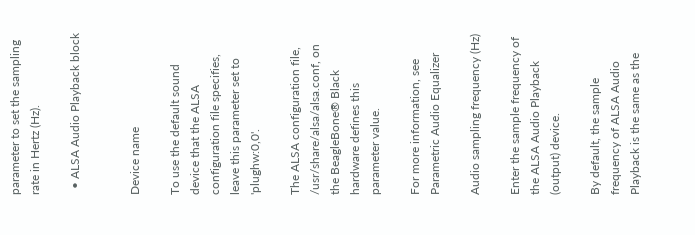parameter to set the sampling rate in Hertz (Hz).

  • ALSA Audio Playback block


Device name

To use the default sound device that the ALSA configuration file specifies, leave this parameter set to 'plughw:0,0'.

The ALSA configuration file, /usr/share/alsa/alsa.conf, on the BeagleBone® Black hardware defines this parameter value.

For more information, see Parametric Audio Equalizer

Audio sampling frequency (Hz)

Enter the sample frequency of the ALSA Audio Playback (output) device.

By default, the sample frequency of ALSA Audio Playback is the same as the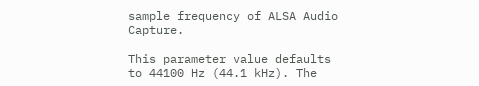sample frequency of ALSA Audio Capture.

This parameter value defaults to 44100 Hz (44.1 kHz). The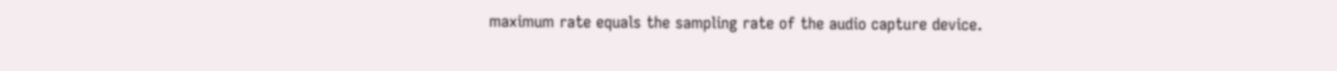maximum rate equals the sampling rate of the audio capture device.